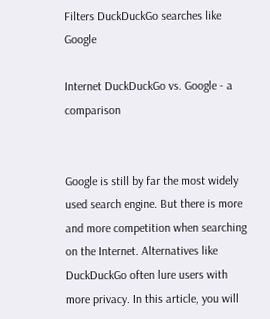Filters DuckDuckGo searches like Google

Internet DuckDuckGo vs. Google - a comparison


Google is still by far the most widely used search engine. But there is more and more competition when searching on the Internet. Alternatives like DuckDuckGo often lure users with more privacy. In this article, you will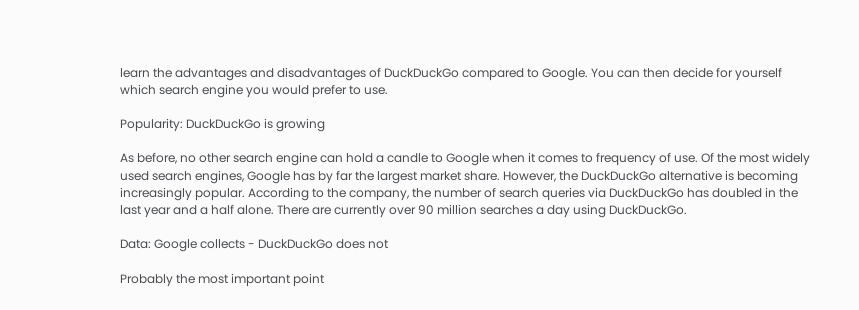learn the advantages and disadvantages of DuckDuckGo compared to Google. You can then decide for yourself which search engine you would prefer to use.

Popularity: DuckDuckGo is growing

As before, no other search engine can hold a candle to Google when it comes to frequency of use. Of the most widely used search engines, Google has by far the largest market share. However, the DuckDuckGo alternative is becoming increasingly popular. According to the company, the number of search queries via DuckDuckGo has doubled in the last year and a half alone. There are currently over 90 million searches a day using DuckDuckGo.

Data: Google collects - DuckDuckGo does not

Probably the most important point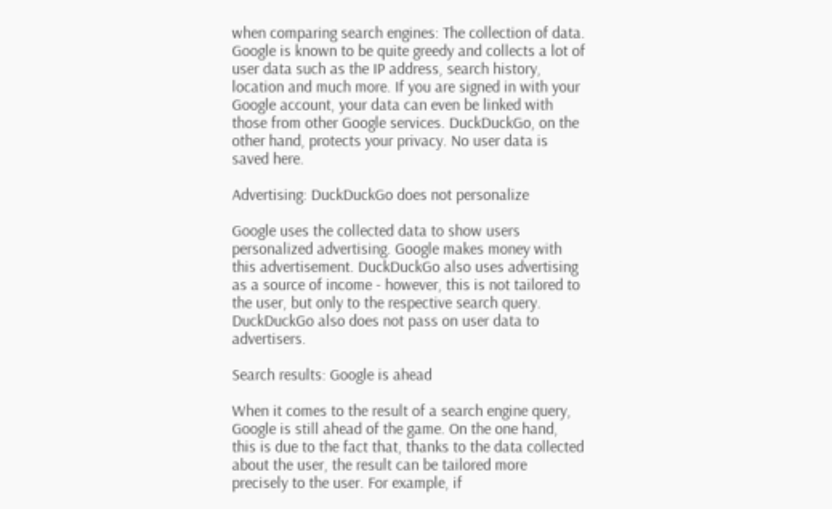when comparing search engines: The collection of data. Google is known to be quite greedy and collects a lot of user data such as the IP address, search history, location and much more. If you are signed in with your Google account, your data can even be linked with those from other Google services. DuckDuckGo, on the other hand, protects your privacy. No user data is saved here.

Advertising: DuckDuckGo does not personalize

Google uses the collected data to show users personalized advertising. Google makes money with this advertisement. DuckDuckGo also uses advertising as a source of income - however, this is not tailored to the user, but only to the respective search query. DuckDuckGo also does not pass on user data to advertisers.

Search results: Google is ahead

When it comes to the result of a search engine query, Google is still ahead of the game. On the one hand, this is due to the fact that, thanks to the data collected about the user, the result can be tailored more precisely to the user. For example, if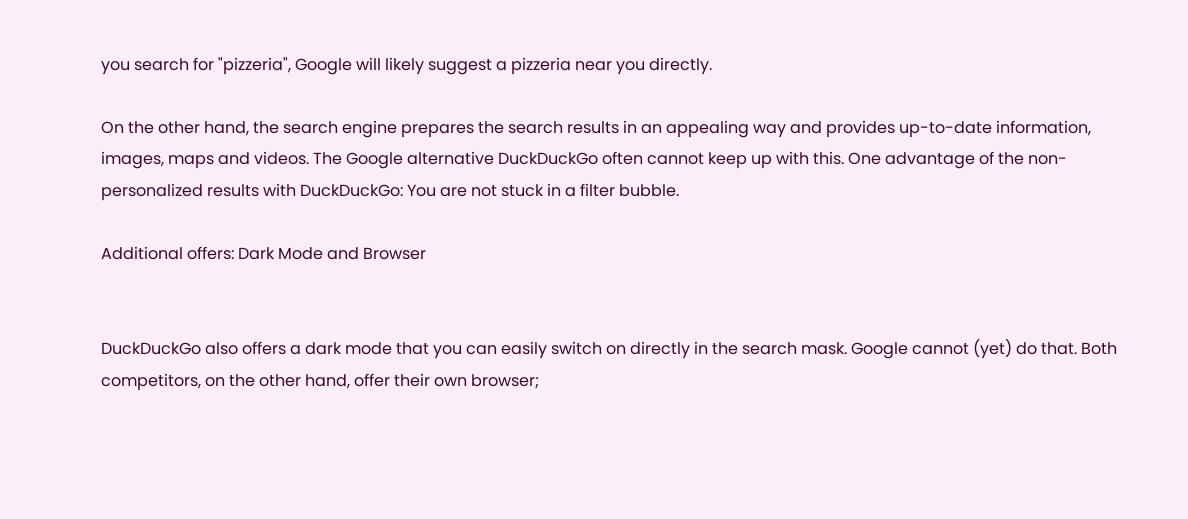you search for "pizzeria", Google will likely suggest a pizzeria near you directly.

On the other hand, the search engine prepares the search results in an appealing way and provides up-to-date information, images, maps and videos. The Google alternative DuckDuckGo often cannot keep up with this. One advantage of the non-personalized results with DuckDuckGo: You are not stuck in a filter bubble.

Additional offers: Dark Mode and Browser


DuckDuckGo also offers a dark mode that you can easily switch on directly in the search mask. Google cannot (yet) do that. Both competitors, on the other hand, offer their own browser;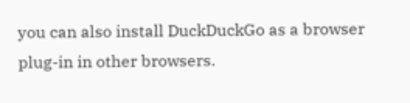you can also install DuckDuckGo as a browser plug-in in other browsers.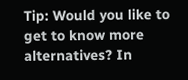Tip: Would you like to get to know more alternatives? In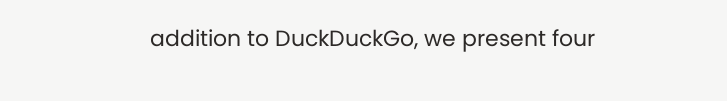addition to DuckDuckGo, we present four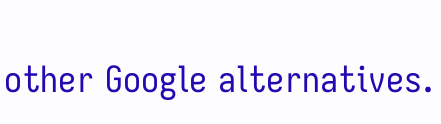other Google alternatives.